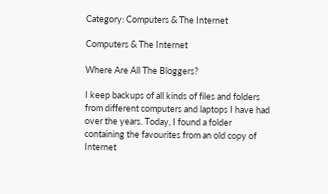Category: Computers & The Internet

Computers & The Internet

Where Are All The Bloggers?

I keep backups of all kinds of files and folders from different computers and laptops I have had over the years. Today, I found a folder containing the favourites from an old copy of Internet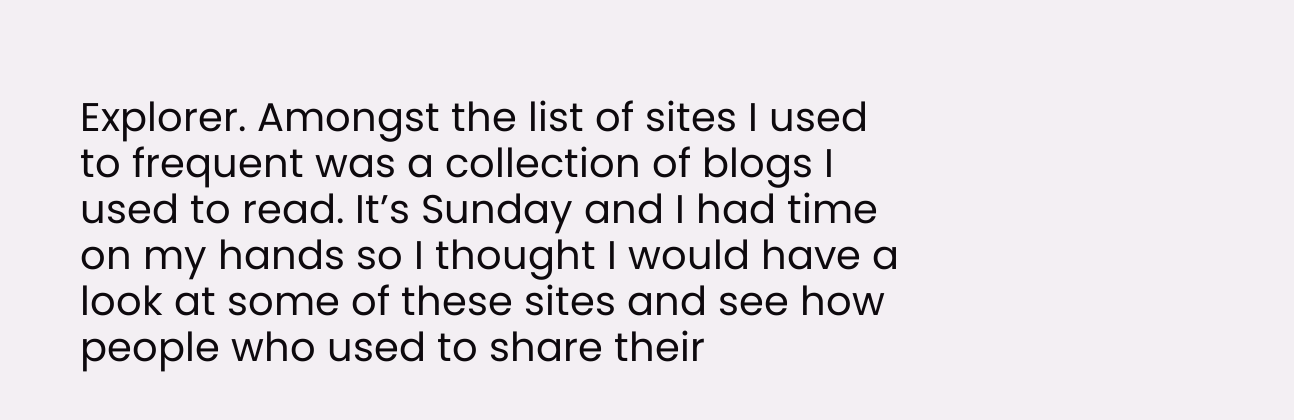Explorer. Amongst the list of sites I used to frequent was a collection of blogs I used to read. It’s Sunday and I had time on my hands so I thought I would have a look at some of these sites and see how people who used to share their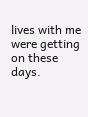lives with me were getting on these days.